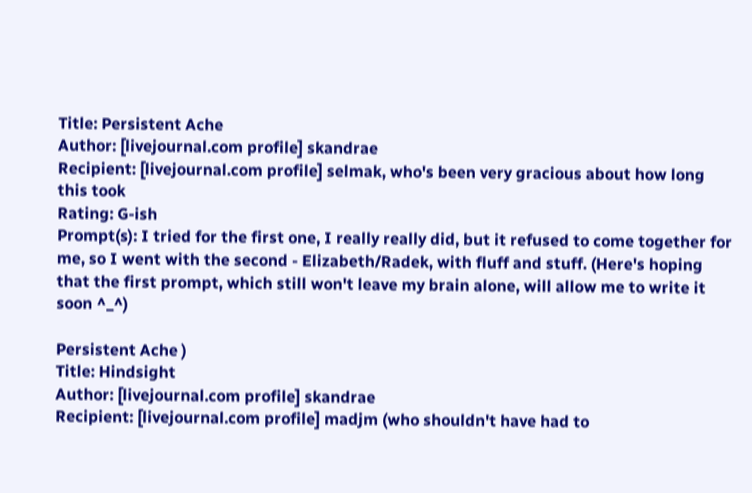Title: Persistent Ache
Author: [livejournal.com profile] skandrae
Recipient: [livejournal.com profile] selmak, who's been very gracious about how long this took
Rating: G-ish
Prompt(s): I tried for the first one, I really really did, but it refused to come together for me, so I went with the second - Elizabeth/Radek, with fluff and stuff. (Here's hoping that the first prompt, which still won't leave my brain alone, will allow me to write it soon ^_^)

Persistent Ache )
Title: Hindsight
Author: [livejournal.com profile] skandrae
Recipient: [livejournal.com profile] madjm (who shouldn't have had to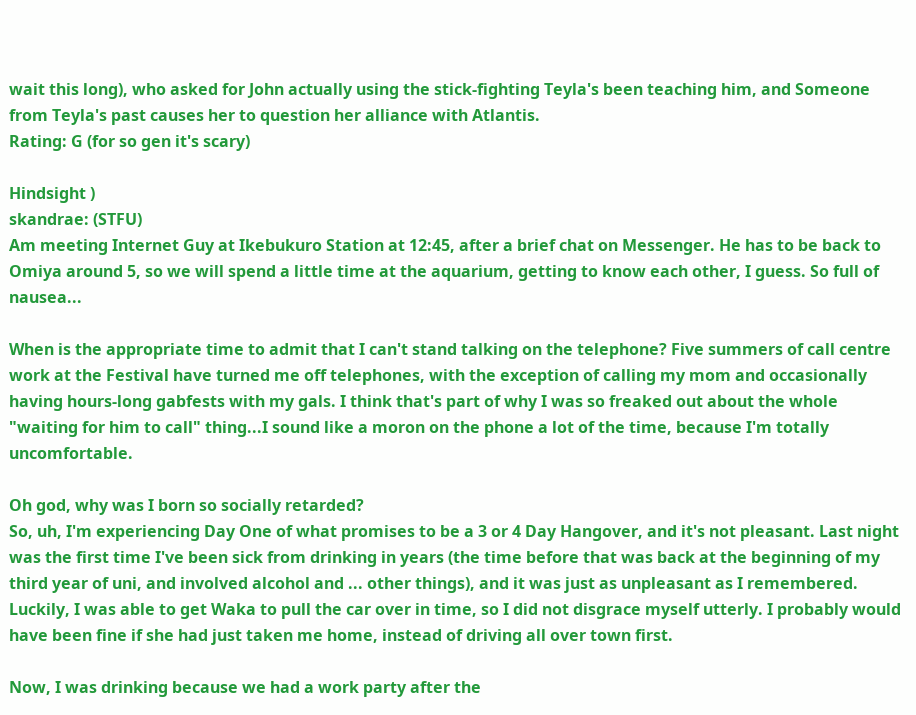wait this long), who asked for John actually using the stick-fighting Teyla's been teaching him, and Someone from Teyla's past causes her to question her alliance with Atlantis.
Rating: G (for so gen it's scary)

Hindsight )
skandrae: (STFU)
Am meeting Internet Guy at Ikebukuro Station at 12:45, after a brief chat on Messenger. He has to be back to Omiya around 5, so we will spend a little time at the aquarium, getting to know each other, I guess. So full of nausea...

When is the appropriate time to admit that I can't stand talking on the telephone? Five summers of call centre work at the Festival have turned me off telephones, with the exception of calling my mom and occasionally having hours-long gabfests with my gals. I think that's part of why I was so freaked out about the whole "waiting for him to call" thing...I sound like a moron on the phone a lot of the time, because I'm totally uncomfortable.

Oh god, why was I born so socially retarded?
So, uh, I'm experiencing Day One of what promises to be a 3 or 4 Day Hangover, and it's not pleasant. Last night was the first time I've been sick from drinking in years (the time before that was back at the beginning of my third year of uni, and involved alcohol and ... other things), and it was just as unpleasant as I remembered. Luckily, I was able to get Waka to pull the car over in time, so I did not disgrace myself utterly. I probably would have been fine if she had just taken me home, instead of driving all over town first.

Now, I was drinking because we had a work party after the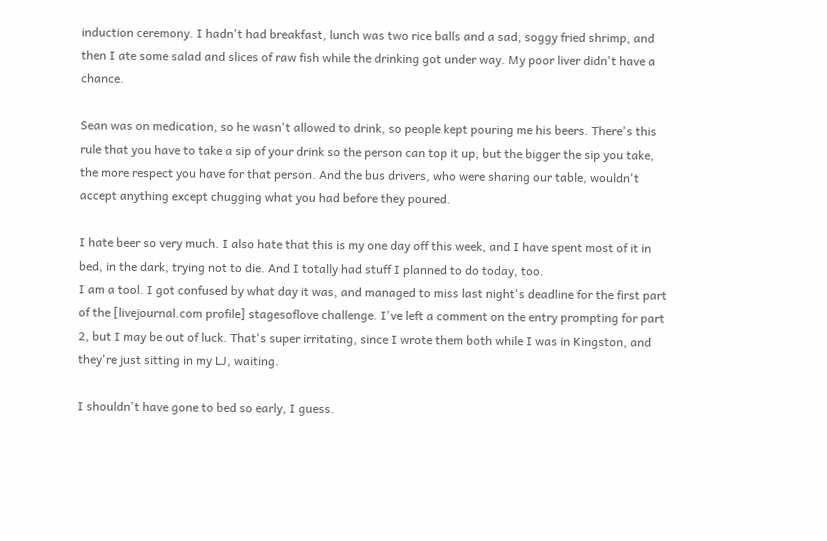induction ceremony. I hadn't had breakfast, lunch was two rice balls and a sad, soggy fried shrimp, and then I ate some salad and slices of raw fish while the drinking got under way. My poor liver didn't have a chance.

Sean was on medication, so he wasn't allowed to drink, so people kept pouring me his beers. There's this rule that you have to take a sip of your drink so the person can top it up, but the bigger the sip you take, the more respect you have for that person. And the bus drivers, who were sharing our table, wouldn't accept anything except chugging what you had before they poured.

I hate beer so very much. I also hate that this is my one day off this week, and I have spent most of it in bed, in the dark, trying not to die. And I totally had stuff I planned to do today, too.
I am a tool. I got confused by what day it was, and managed to miss last night's deadline for the first part of the [livejournal.com profile] stagesoflove challenge. I've left a comment on the entry prompting for part 2, but I may be out of luck. That's super irritating, since I wrote them both while I was in Kingston, and they're just sitting in my LJ, waiting.

I shouldn't have gone to bed so early, I guess.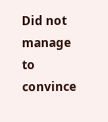Did not manage to convince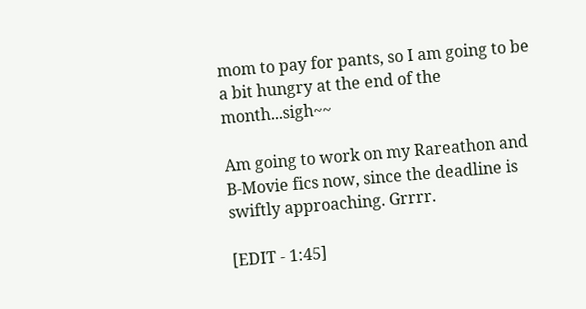mom to pay for pants, so I am going to be a bit hungry at the end of the month...sigh~~

Am going to work on my Rareathon and B-Movie fics now, since the deadline is swiftly approaching. Grrrr.

[EDIT - 1:45]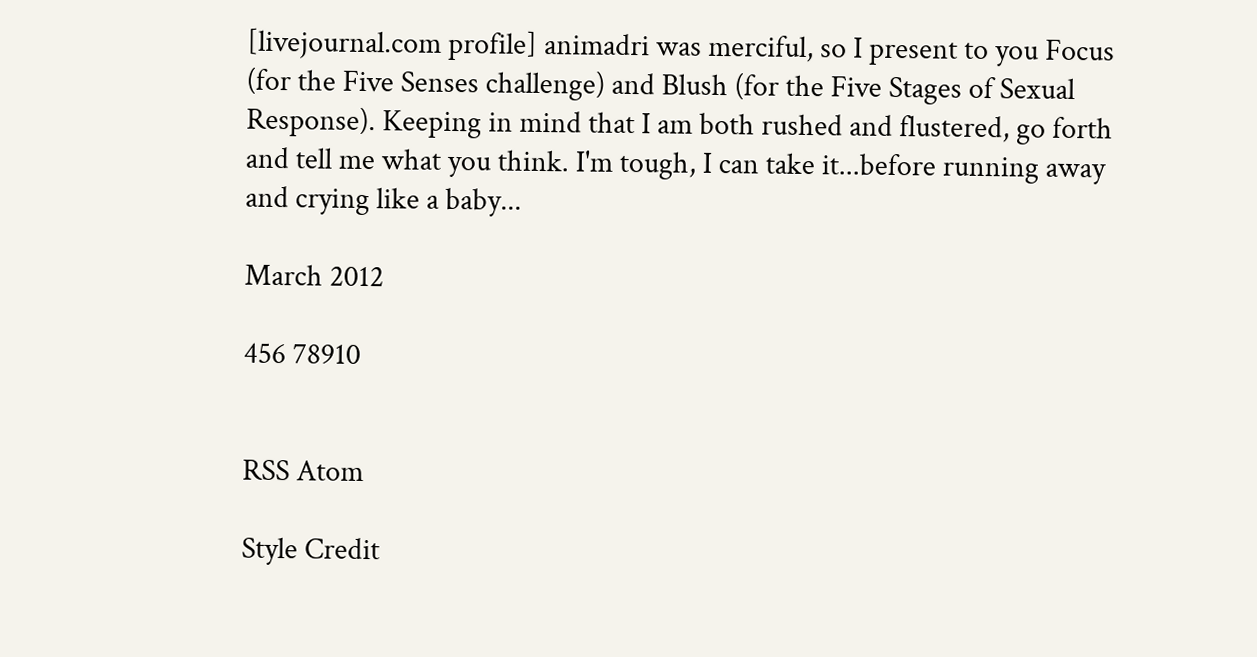[livejournal.com profile] animadri was merciful, so I present to you Focus (for the Five Senses challenge) and Blush (for the Five Stages of Sexual Response). Keeping in mind that I am both rushed and flustered, go forth and tell me what you think. I'm tough, I can take it...before running away and crying like a baby...

March 2012

456 78910


RSS Atom

Style Credit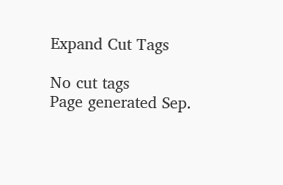Expand Cut Tags

No cut tags
Page generated Sep.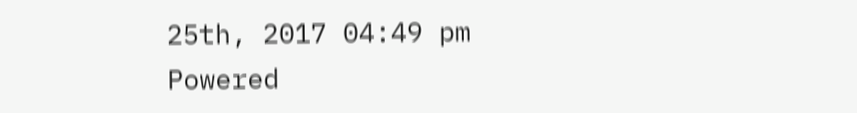25th, 2017 04:49 pm
Powered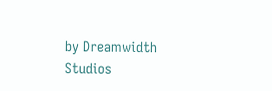by Dreamwidth Studios